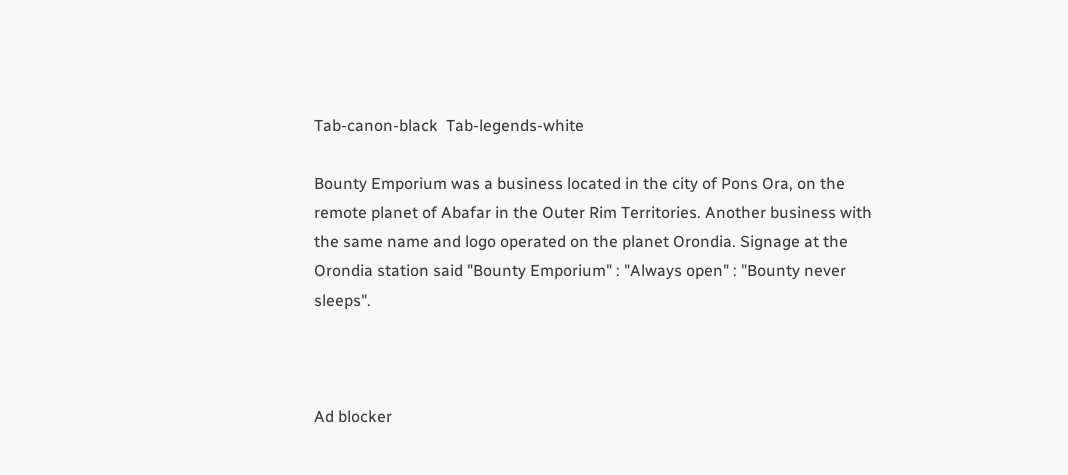Tab-canon-black  Tab-legends-white

Bounty Emporium was a business located in the city of Pons Ora, on the remote planet of Abafar in the Outer Rim Territories. Another business with the same name and logo operated on the planet Orondia. Signage at the Orondia station said "Bounty Emporium" : "Always open" : "Bounty never sleeps".



Ad blocker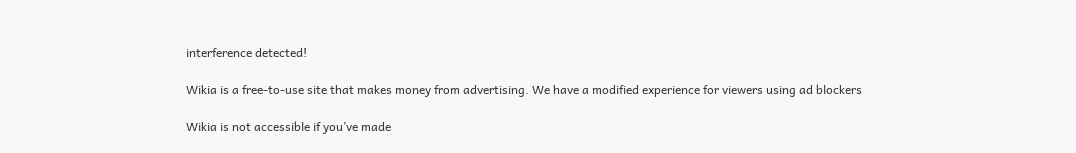interference detected!

Wikia is a free-to-use site that makes money from advertising. We have a modified experience for viewers using ad blockers

Wikia is not accessible if you’ve made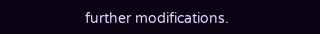further modifications.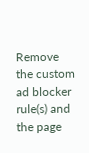Remove the custom ad blocker rule(s) and the page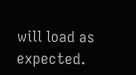will load as expected.